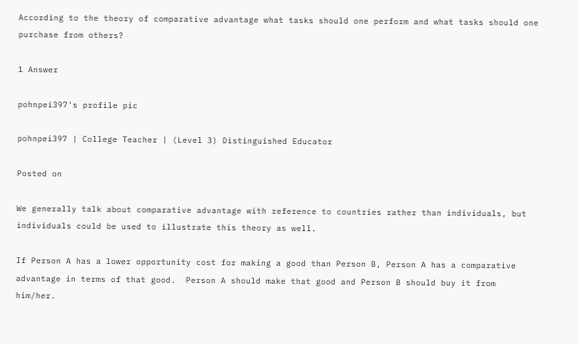According to the theory of comparative advantage what tasks should one perform and what tasks should one purchase from others?

1 Answer

pohnpei397's profile pic

pohnpei397 | College Teacher | (Level 3) Distinguished Educator

Posted on

We generally talk about comparative advantage with reference to countries rather than individuals, but individuals could be used to illustrate this theory as well.

If Person A has a lower opportunity cost for making a good than Person B, Person A has a comparative advantage in terms of that good.  Person A should make that good and Person B should buy it from him/her.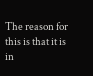The reason for this is that it is in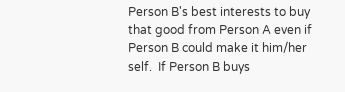Person B's best interests to buy that good from Person A even if Person B could make it him/her self.  If Person B buys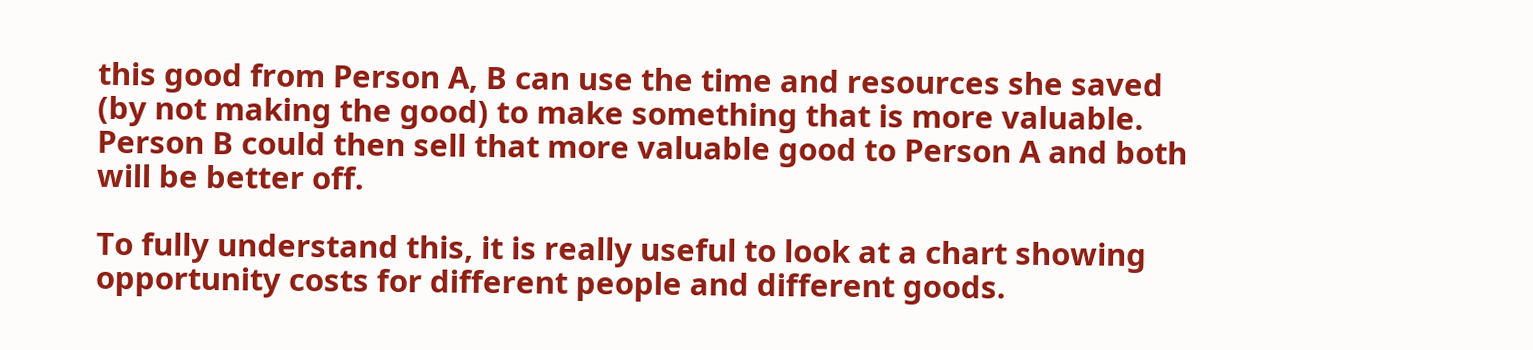this good from Person A, B can use the time and resources she saved (by not making the good) to make something that is more valuable.  Person B could then sell that more valuable good to Person A and both will be better off.

To fully understand this, it is really useful to look at a chart showing opportunity costs for different people and different goods.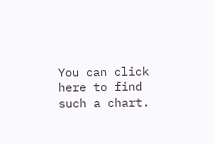You can click here to find such a chart.